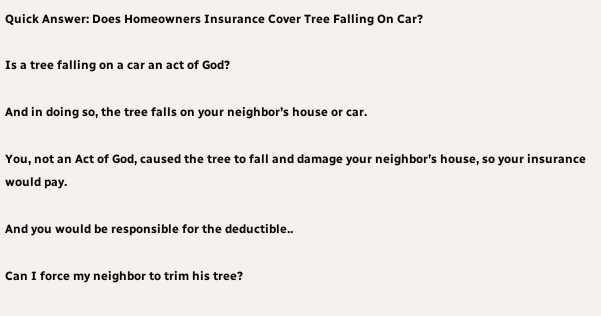Quick Answer: Does Homeowners Insurance Cover Tree Falling On Car?

Is a tree falling on a car an act of God?

And in doing so, the tree falls on your neighbor’s house or car.

You, not an Act of God, caused the tree to fall and damage your neighbor’s house, so your insurance would pay.

And you would be responsible for the deductible..

Can I force my neighbor to trim his tree?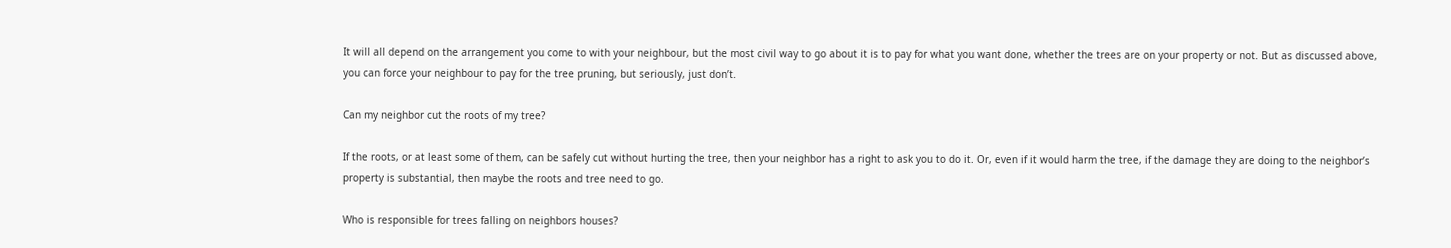It will all depend on the arrangement you come to with your neighbour, but the most civil way to go about it is to pay for what you want done, whether the trees are on your property or not. But as discussed above, you can force your neighbour to pay for the tree pruning, but seriously, just don’t.

Can my neighbor cut the roots of my tree?

If the roots, or at least some of them, can be safely cut without hurting the tree, then your neighbor has a right to ask you to do it. Or, even if it would harm the tree, if the damage they are doing to the neighbor’s property is substantial, then maybe the roots and tree need to go.

Who is responsible for trees falling on neighbors houses?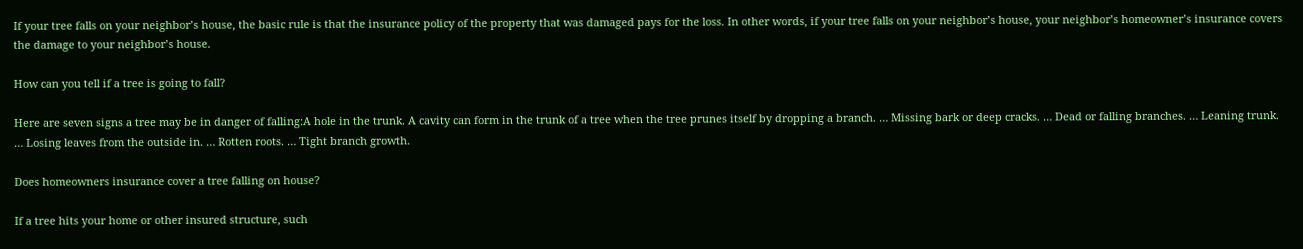If your tree falls on your neighbor’s house, the basic rule is that the insurance policy of the property that was damaged pays for the loss. In other words, if your tree falls on your neighbor’s house, your neighbor’s homeowner’s insurance covers the damage to your neighbor’s house.

How can you tell if a tree is going to fall?

Here are seven signs a tree may be in danger of falling:A hole in the trunk. A cavity can form in the trunk of a tree when the tree prunes itself by dropping a branch. … Missing bark or deep cracks. … Dead or falling branches. … Leaning trunk. … Losing leaves from the outside in. … Rotten roots. … Tight branch growth.

Does homeowners insurance cover a tree falling on house?

If a tree hits your home or other insured structure, such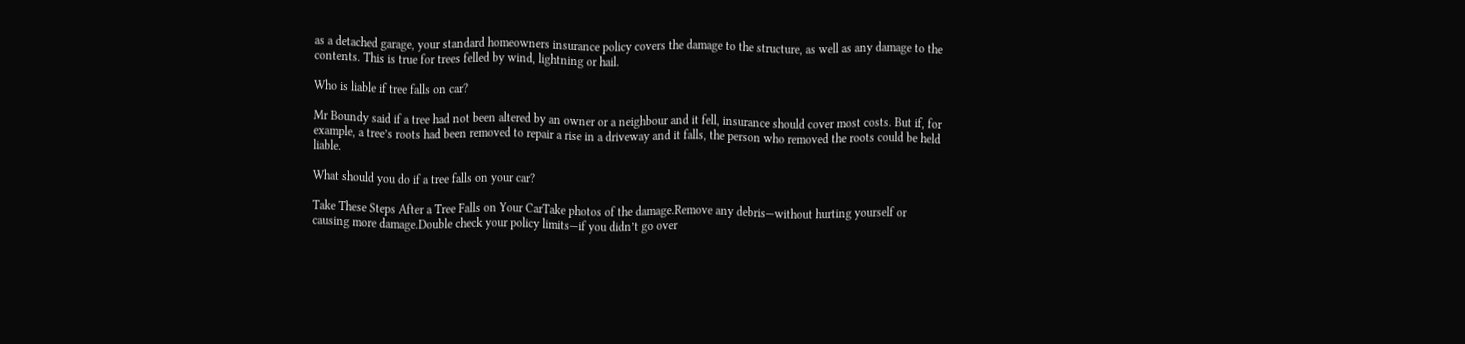as a detached garage, your standard homeowners insurance policy covers the damage to the structure, as well as any damage to the contents. This is true for trees felled by wind, lightning or hail.

Who is liable if tree falls on car?

Mr Boundy said if a tree had not been altered by an owner or a neighbour and it fell, insurance should cover most costs. But if, for example, a tree’s roots had been removed to repair a rise in a driveway and it falls, the person who removed the roots could be held liable.

What should you do if a tree falls on your car?

Take These Steps After a Tree Falls on Your CarTake photos of the damage.Remove any debris—without hurting yourself or causing more damage.Double check your policy limits—if you didn’t go over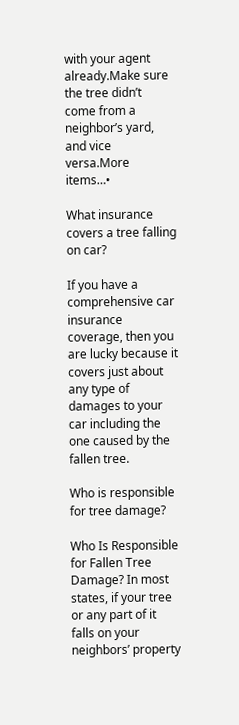with your agent already.Make sure the tree didn’t come from a neighbor’s yard, and vice versa.More items…•

What insurance covers a tree falling on car?

If you have a comprehensive car insurance coverage, then you are lucky because it covers just about any type of damages to your car including the one caused by the fallen tree.

Who is responsible for tree damage?

Who Is Responsible for Fallen Tree Damage? In most states, if your tree or any part of it falls on your neighbors’ property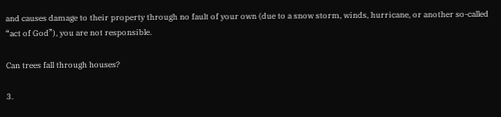and causes damage to their property through no fault of your own (due to a snow storm, winds, hurricane, or another so-called “act of God”), you are not responsible.

Can trees fall through houses?

3.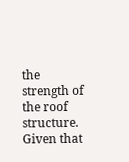the strength of the roof structure. Given that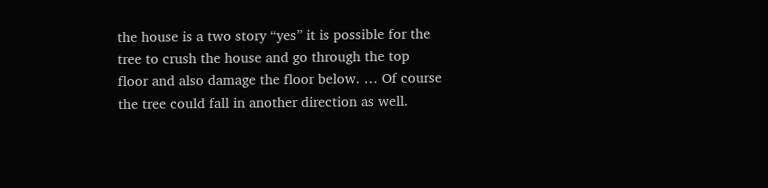the house is a two story “yes” it is possible for the tree to crush the house and go through the top floor and also damage the floor below. … Of course the tree could fall in another direction as well.